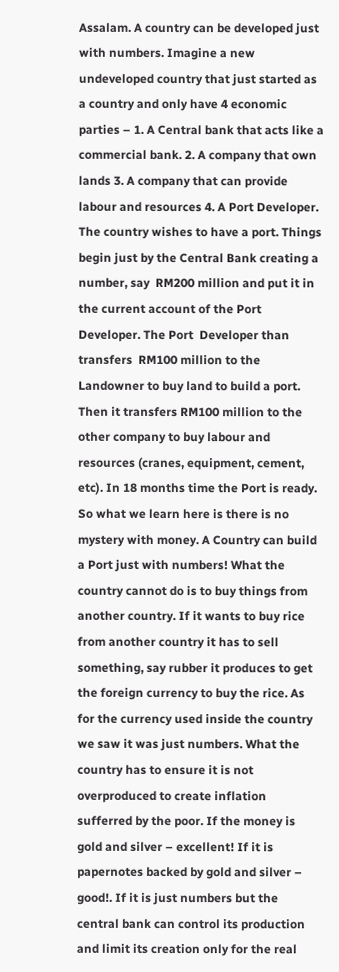Assalam. A country can be developed just with numbers. Imagine a new  undeveloped country that just started as a country and only have 4 economic parties – 1. A Central bank that acts like a commercial bank. 2. A company that own lands 3. A company that can provide labour and resources 4. A Port Developer. The country wishes to have a port. Things begin just by the Central Bank creating a number, say  RM200 million and put it in the current account of the Port Developer. The Port  Developer than transfers  RM100 million to the Landowner to buy land to build a port. Then it transfers RM100 million to the other company to buy labour and resources (cranes, equipment, cement, etc). In 18 months time the Port is ready. So what we learn here is there is no mystery with money. A Country can build a Port just with numbers! What the country cannot do is to buy things from another country. If it wants to buy rice from another country it has to sell something, say rubber it produces to get the foreign currency to buy the rice. As for the currency used inside the country we saw it was just numbers. What the country has to ensure it is not overproduced to create inflation sufferred by the poor. If the money is gold and silver – excellent! If it is papernotes backed by gold and silver – good!. If it is just numbers but the central bank can control its production and limit its creation only for the real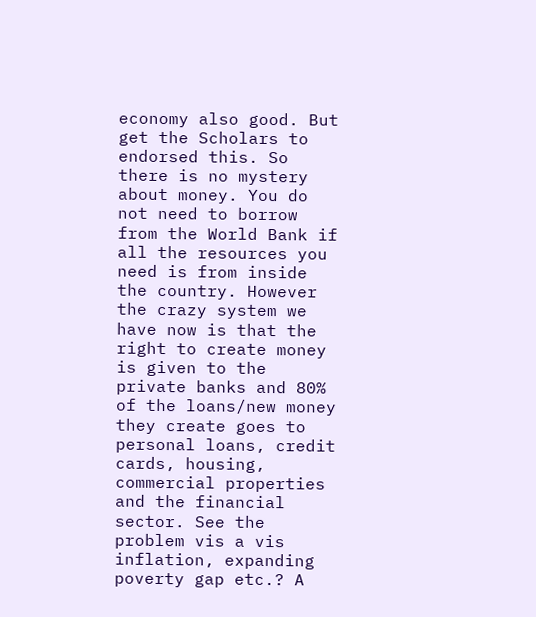economy also good. But get the Scholars to endorsed this. So there is no mystery about money. You do not need to borrow from the World Bank if all the resources you need is from inside the country. However the crazy system we have now is that the right to create money is given to the private banks and 80% of the loans/new money they create goes to personal loans, credit cards, housing, commercial properties and the financial sector. See the problem vis a vis inflation, expanding poverty gap etc.? A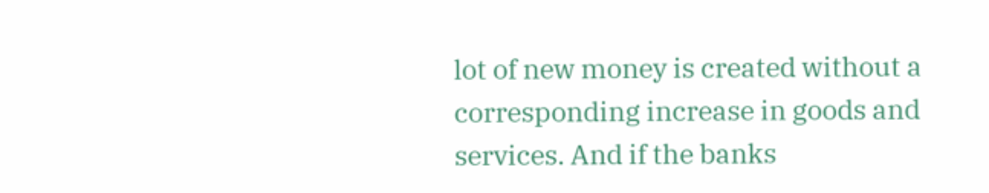lot of new money is created without a corresponding increase in goods and services. And if the banks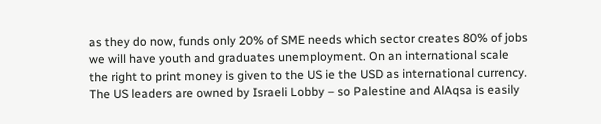as they do now, funds only 20% of SME needs which sector creates 80% of jobs we will have youth and graduates unemployment. On an international scale the right to print money is given to the US ie the USD as international currency. The US leaders are owned by Israeli Lobby – so Palestine and AlAqsa is easily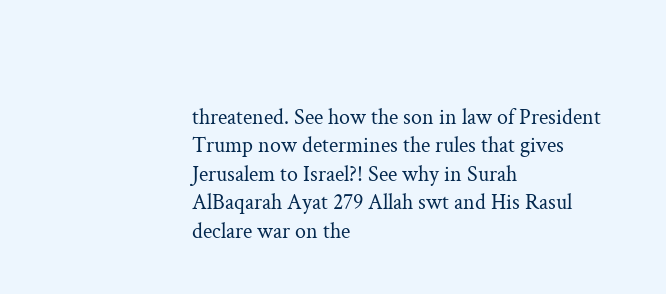threatened. See how the son in law of President Trump now determines the rules that gives Jerusalem to Israel?! See why in Surah AlBaqarah Ayat 279 Allah swt and His Rasul declare war on the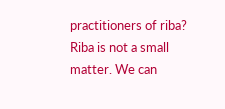practitioners of riba? Riba is not a small matter. We can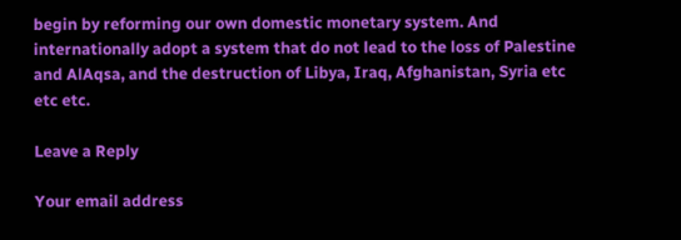begin by reforming our own domestic monetary system. And internationally adopt a system that do not lead to the loss of Palestine and AlAqsa, and the destruction of Libya, Iraq, Afghanistan, Syria etc etc etc.

Leave a Reply

Your email address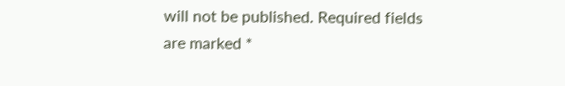will not be published. Required fields are marked *